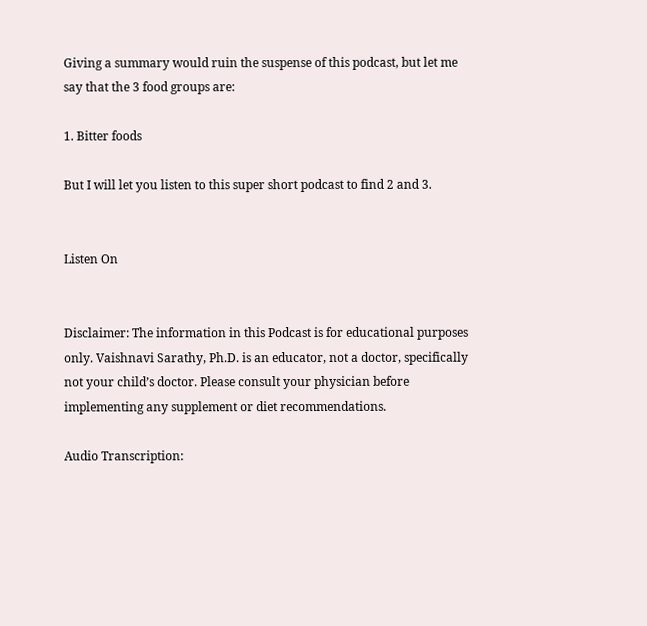Giving a summary would ruin the suspense of this podcast, but let me say that the 3 food groups are:

1. Bitter foods

But I will let you listen to this super short podcast to find 2 and 3.


Listen On


Disclaimer: The information in this Podcast is for educational purposes only. Vaishnavi Sarathy, Ph.D. is an educator, not a doctor, specifically not your child’s doctor. Please consult your physician before implementing any supplement or diet recommendations.

Audio Transcription: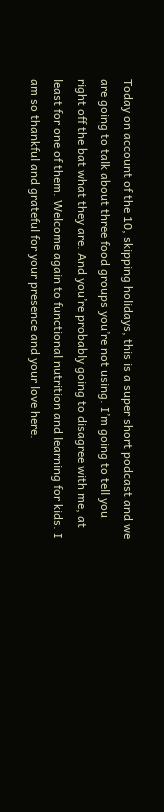Today on account of the 10, skipping holidays, this is a super short podcast and we are going to talk about three food groups you’re not using. I’m going to tell you right off the bat what they are. And you’re probably going to disagree with me, at least for one of them. Welcome again to functional nutrition and learning for kids. I am so thankful and grateful for your presence and your love here.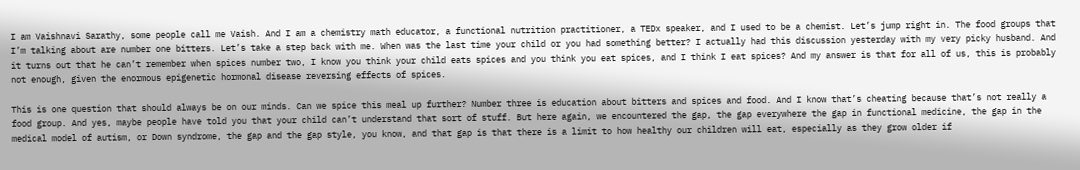I am Vaishnavi Sarathy, some people call me Vaish. And I am a chemistry math educator, a functional nutrition practitioner, a TEDx speaker, and I used to be a chemist. Let’s jump right in. The food groups that I’m talking about are number one bitters. Let’s take a step back with me. When was the last time your child or you had something better? I actually had this discussion yesterday with my very picky husband. And it turns out that he can’t remember when spices number two, I know you think your child eats spices and you think you eat spices, and I think I eat spices? And my answer is that for all of us, this is probably not enough, given the enormous epigenetic hormonal disease reversing effects of spices.

This is one question that should always be on our minds. Can we spice this meal up further? Number three is education about bitters and spices and food. And I know that’s cheating because that’s not really a food group. And yes, maybe people have told you that your child can’t understand that sort of stuff. But here again, we encountered the gap, the gap everywhere the gap in functional medicine, the gap in the medical model of autism, or Down syndrome, the gap and the gap style, you know, and that gap is that there is a limit to how healthy our children will eat, especially as they grow older if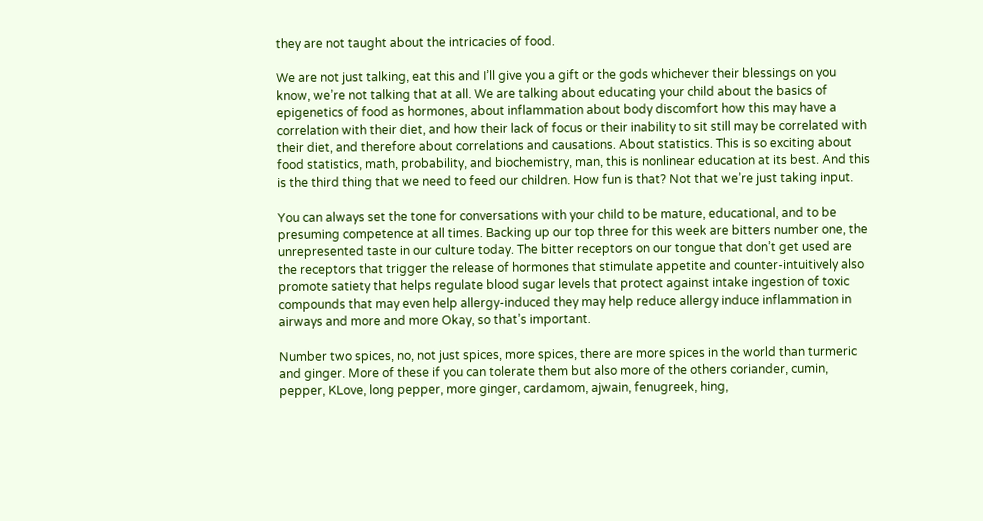they are not taught about the intricacies of food.

We are not just talking, eat this and I’ll give you a gift or the gods whichever their blessings on you know, we’re not talking that at all. We are talking about educating your child about the basics of epigenetics of food as hormones, about inflammation about body discomfort how this may have a correlation with their diet, and how their lack of focus or their inability to sit still may be correlated with their diet, and therefore about correlations and causations. About statistics. This is so exciting about food statistics, math, probability, and biochemistry, man, this is nonlinear education at its best. And this is the third thing that we need to feed our children. How fun is that? Not that we’re just taking input.

You can always set the tone for conversations with your child to be mature, educational, and to be presuming competence at all times. Backing up our top three for this week are bitters number one, the unrepresented taste in our culture today. The bitter receptors on our tongue that don’t get used are the receptors that trigger the release of hormones that stimulate appetite and counter-intuitively also promote satiety that helps regulate blood sugar levels that protect against intake ingestion of toxic compounds that may even help allergy-induced they may help reduce allergy induce inflammation in airways and more and more Okay, so that’s important.

Number two spices, no, not just spices, more spices, there are more spices in the world than turmeric and ginger. More of these if you can tolerate them but also more of the others coriander, cumin, pepper, KLove, long pepper, more ginger, cardamom, ajwain, fenugreek, hing,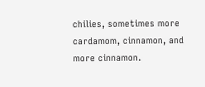chilies, sometimes more cardamom, cinnamon, and more cinnamon.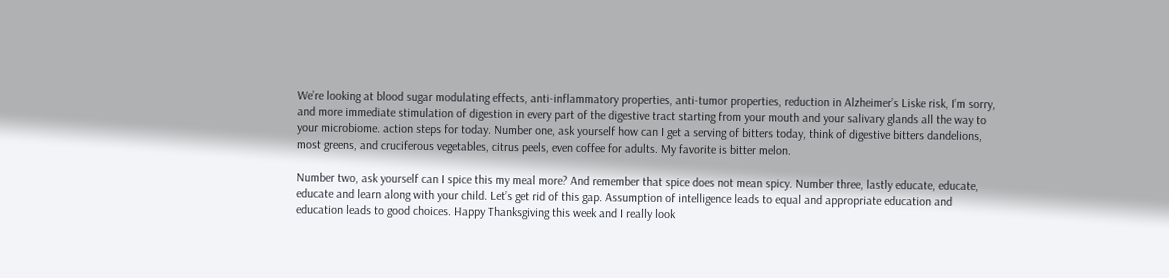We’re looking at blood sugar modulating effects, anti-inflammatory properties, anti-tumor properties, reduction in Alzheimer’s Liske risk, I’m sorry, and more immediate stimulation of digestion in every part of the digestive tract starting from your mouth and your salivary glands all the way to your microbiome. action steps for today. Number one, ask yourself how can I get a serving of bitters today, think of digestive bitters dandelions, most greens, and cruciferous vegetables, citrus peels, even coffee for adults. My favorite is bitter melon.

Number two, ask yourself can I spice this my meal more? And remember that spice does not mean spicy. Number three, lastly educate, educate, educate and learn along with your child. Let’s get rid of this gap. Assumption of intelligence leads to equal and appropriate education and education leads to good choices. Happy Thanksgiving this week and I really look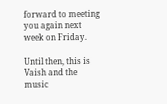forward to meeting you again next week on Friday.

Until then, this is Vaish and the music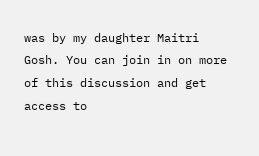was by my daughter Maitri Gosh. You can join in on more of this discussion and get access to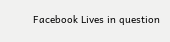Facebook Lives in question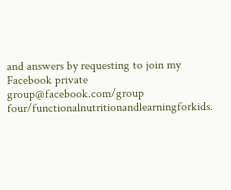and answers by requesting to join my Facebook private group@facebook.com/group four/functionalnutritionandlearningforkids.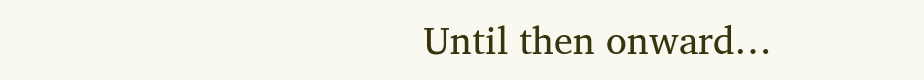Until then onward…